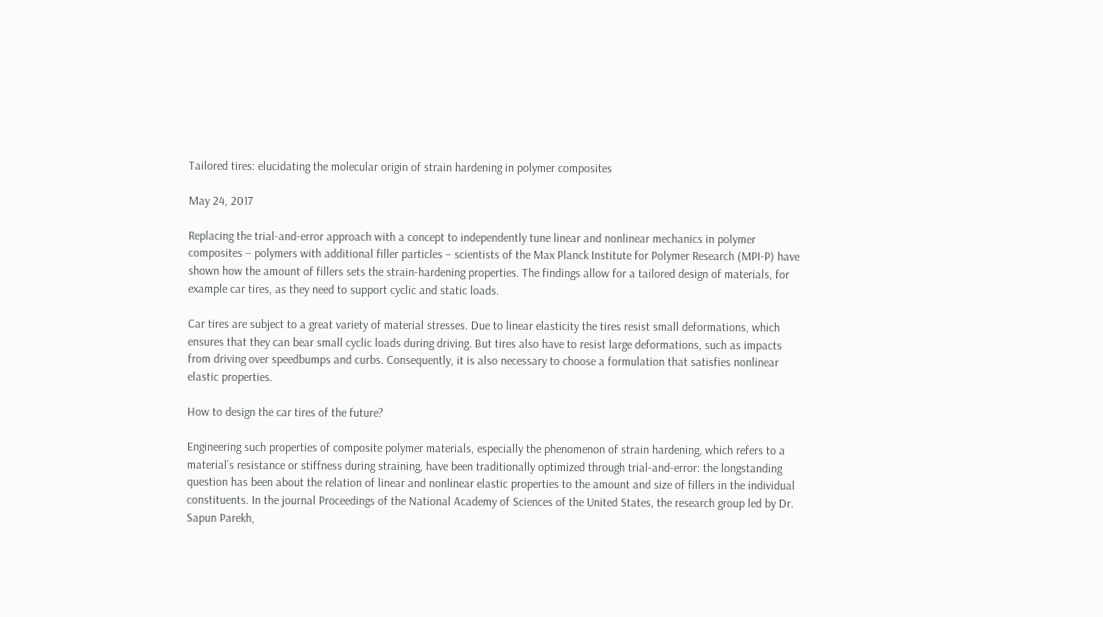Tailored tires: elucidating the molecular origin of strain hardening in polymer composites

May 24, 2017

Replacing the trial-and-error approach with a concept to independently tune linear and nonlinear mechanics in polymer composites – polymers with additional filler particles – scientists of the Max Planck Institute for Polymer Research (MPI-P) have shown how the amount of fillers sets the strain-hardening properties. The findings allow for a tailored design of materials, for example car tires, as they need to support cyclic and static loads.

Car tires are subject to a great variety of material stresses. Due to linear elasticity the tires resist small deformations, which ensures that they can bear small cyclic loads during driving. But tires also have to resist large deformations, such as impacts from driving over speedbumps and curbs. Consequently, it is also necessary to choose a formulation that satisfies nonlinear elastic properties.

How to design the car tires of the future?

Engineering such properties of composite polymer materials, especially the phenomenon of strain hardening, which refers to a material’s resistance or stiffness during straining, have been traditionally optimized through trial-and-error: the longstanding question has been about the relation of linear and nonlinear elastic properties to the amount and size of fillers in the individual constituents. In the journal Proceedings of the National Academy of Sciences of the United States, the research group led by Dr. Sapun Parekh,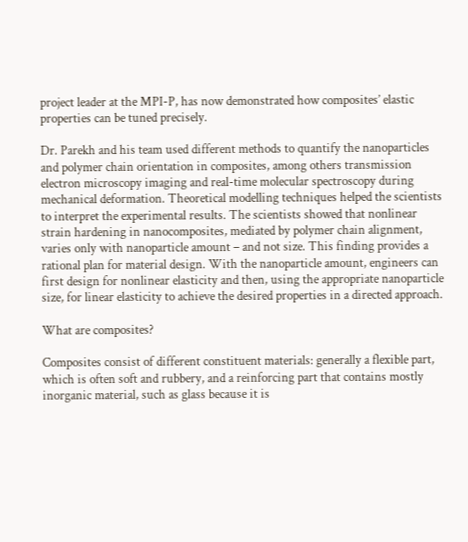project leader at the MPI-P, has now demonstrated how composites’ elastic properties can be tuned precisely.

Dr. Parekh and his team used different methods to quantify the nanoparticles and polymer chain orientation in composites, among others transmission electron microscopy imaging and real-time molecular spectroscopy during mechanical deformation. Theoretical modelling techniques helped the scientists to interpret the experimental results. The scientists showed that nonlinear strain hardening in nanocomposites, mediated by polymer chain alignment, varies only with nanoparticle amount – and not size. This finding provides a rational plan for material design. With the nanoparticle amount, engineers can first design for nonlinear elasticity and then, using the appropriate nanoparticle size, for linear elasticity to achieve the desired properties in a directed approach.

What are composites?

Composites consist of different constituent materials: generally a flexible part, which is often soft and rubbery, and a reinforcing part that contains mostly inorganic material, such as glass because it is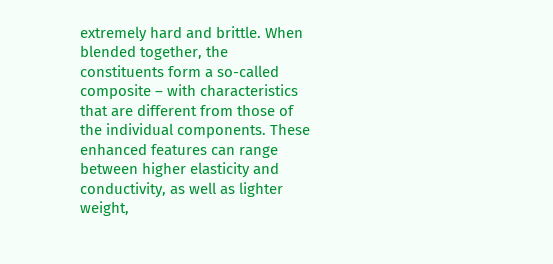extremely hard and brittle. When blended together, the constituents form a so-called composite – with characteristics that are different from those of the individual components. These enhanced features can range between higher elasticity and conductivity, as well as lighter weight,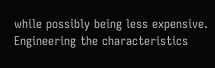while possibly being less expensive. Engineering the characteristics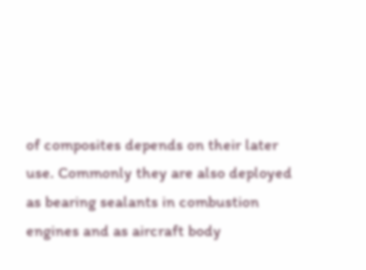of composites depends on their later use. Commonly they are also deployed as bearing sealants in combustion engines and as aircraft body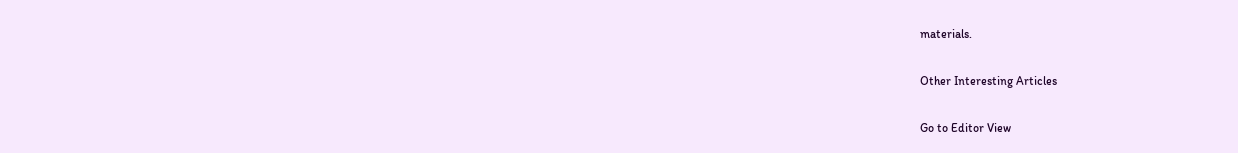materials.

Other Interesting Articles

Go to Editor View